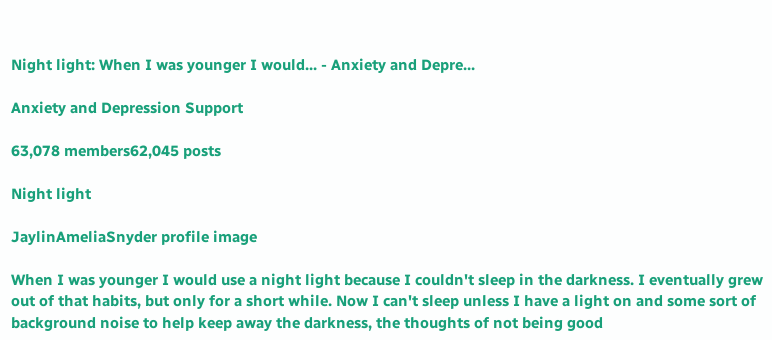Night light: When I was younger I would... - Anxiety and Depre...

Anxiety and Depression Support

63,078 members62,045 posts

Night light

JaylinAmeliaSnyder profile image

When I was younger I would use a night light because I couldn't sleep in the darkness. I eventually grew out of that habits, but only for a short while. Now I can't sleep unless I have a light on and some sort of background noise to help keep away the darkness, the thoughts of not being good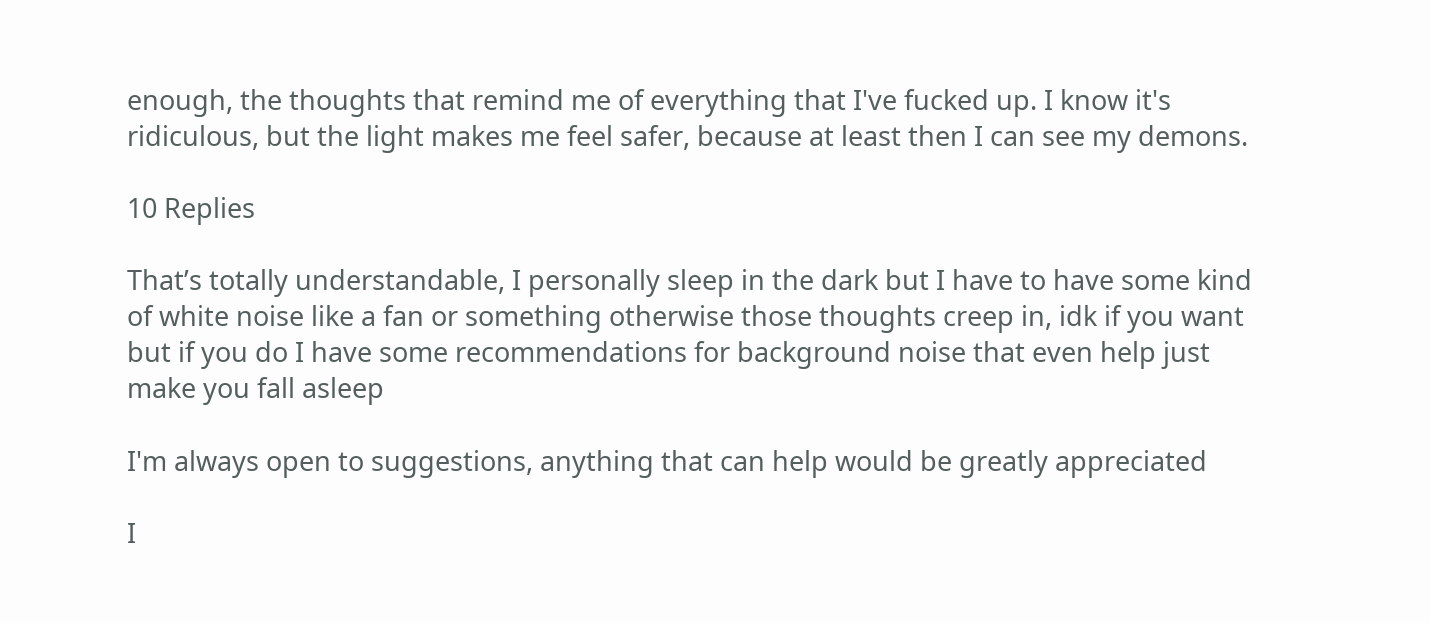enough, the thoughts that remind me of everything that I've fucked up. I know it's ridiculous, but the light makes me feel safer, because at least then I can see my demons.

10 Replies

That’s totally understandable, I personally sleep in the dark but I have to have some kind of white noise like a fan or something otherwise those thoughts creep in, idk if you want but if you do I have some recommendations for background noise that even help just make you fall asleep

I'm always open to suggestions, anything that can help would be greatly appreciated

I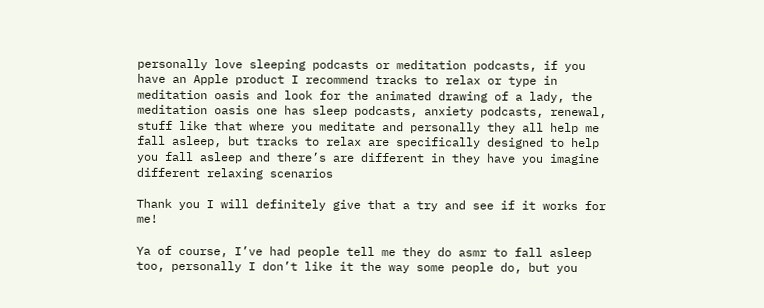personally love sleeping podcasts or meditation podcasts, if you have an Apple product I recommend tracks to relax or type in meditation oasis and look for the animated drawing of a lady, the meditation oasis one has sleep podcasts, anxiety podcasts, renewal, stuff like that where you meditate and personally they all help me fall asleep, but tracks to relax are specifically designed to help you fall asleep and there’s are different in they have you imagine different relaxing scenarios

Thank you I will definitely give that a try and see if it works for me!

Ya of course, I’ve had people tell me they do asmr to fall asleep too, personally I don’t like it the way some people do, but you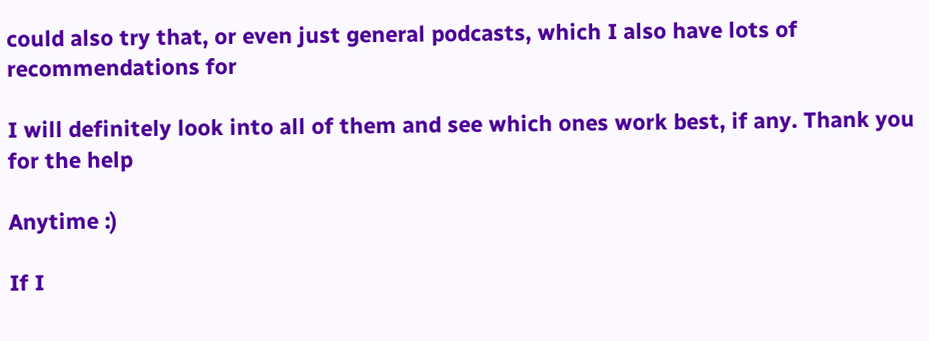could also try that, or even just general podcasts, which I also have lots of recommendations for

I will definitely look into all of them and see which ones work best, if any. Thank you for the help

Anytime :)

If I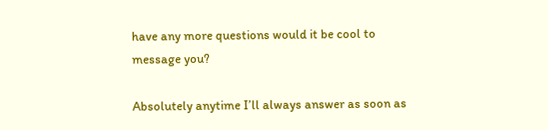have any more questions would it be cool to message you?

Absolutely anytime I’ll always answer as soon as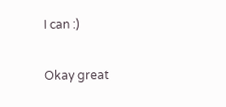I can :)

Okay great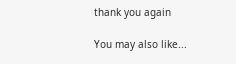thank you again

You may also like...